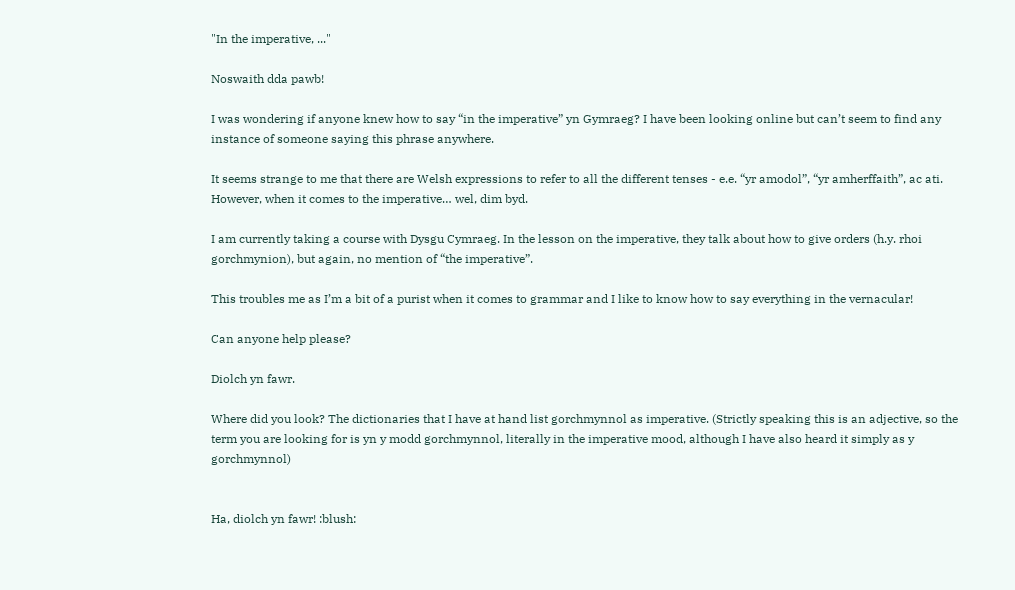"In the imperative, ..."

Noswaith dda pawb!

I was wondering if anyone knew how to say “in the imperative” yn Gymraeg? I have been looking online but can’t seem to find any instance of someone saying this phrase anywhere.

It seems strange to me that there are Welsh expressions to refer to all the different tenses - e.e. “yr amodol”, “yr amherffaith”, ac ati. However, when it comes to the imperative… wel, dim byd.

I am currently taking a course with Dysgu Cymraeg. In the lesson on the imperative, they talk about how to give orders (h.y. rhoi gorchmynion), but again, no mention of “the imperative”.

This troubles me as I’m a bit of a purist when it comes to grammar and I like to know how to say everything in the vernacular!

Can anyone help please?

Diolch yn fawr.

Where did you look? The dictionaries that I have at hand list gorchmynnol as imperative. (Strictly speaking this is an adjective, so the term you are looking for is yn y modd gorchmynnol, literally in the imperative mood, although I have also heard it simply as y gorchmynnol)


Ha, diolch yn fawr! :blush: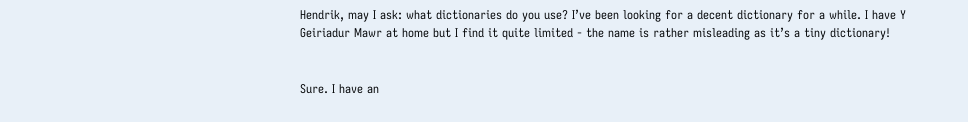Hendrik, may I ask: what dictionaries do you use? I’ve been looking for a decent dictionary for a while. I have Y Geiriadur Mawr at home but I find it quite limited - the name is rather misleading as it’s a tiny dictionary!


Sure. I have an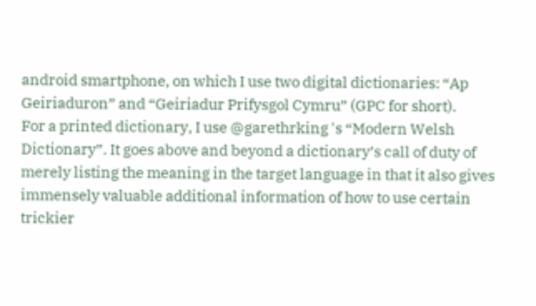android smartphone, on which I use two digital dictionaries: “Ap Geiriaduron” and “Geiriadur Prifysgol Cymru” (GPC for short).
For a printed dictionary, I use @garethrking 's “Modern Welsh Dictionary”. It goes above and beyond a dictionary’s call of duty of merely listing the meaning in the target language in that it also gives immensely valuable additional information of how to use certain trickier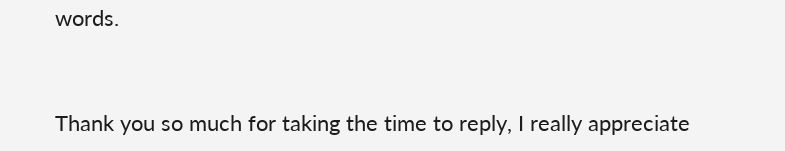words.


Thank you so much for taking the time to reply, I really appreciate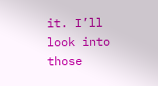it. I’ll look into those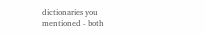dictionaries you mentioned - both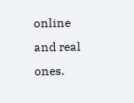online and real ones.